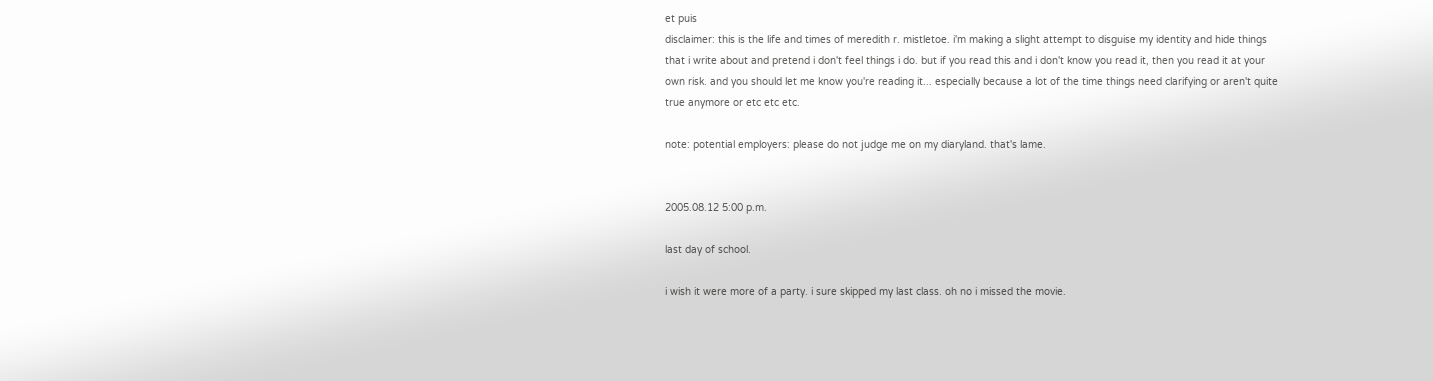et puis
disclaimer: this is the life and times of meredith r. mistletoe. i'm making a slight attempt to disguise my identity and hide things that i write about and pretend i don't feel things i do. but if you read this and i don't know you read it, then you read it at your own risk. and you should let me know you're reading it... especially because a lot of the time things need clarifying or aren't quite true anymore or etc etc etc.

note: potential employers: please do not judge me on my diaryland. that's lame.


2005.08.12 5:00 p.m.

last day of school.

i wish it were more of a party. i sure skipped my last class. oh no i missed the movie.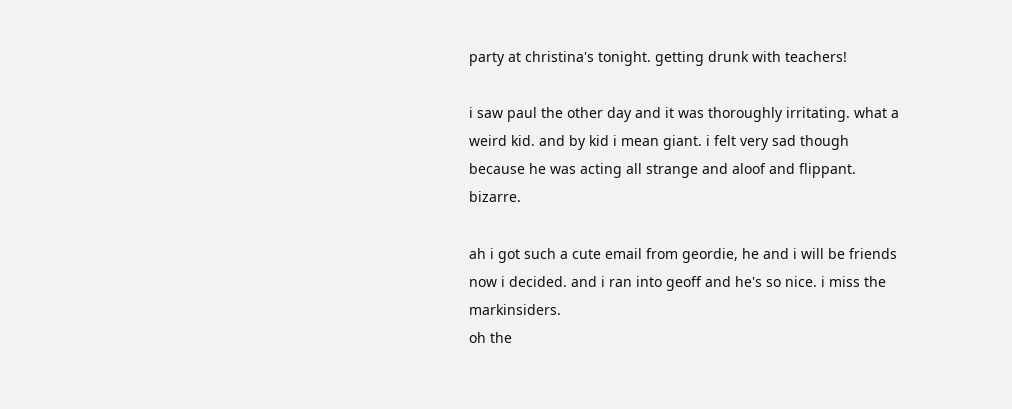party at christina's tonight. getting drunk with teachers!

i saw paul the other day and it was thoroughly irritating. what a weird kid. and by kid i mean giant. i felt very sad though because he was acting all strange and aloof and flippant. bizarre.

ah i got such a cute email from geordie, he and i will be friends now i decided. and i ran into geoff and he's so nice. i miss the markinsiders.
oh the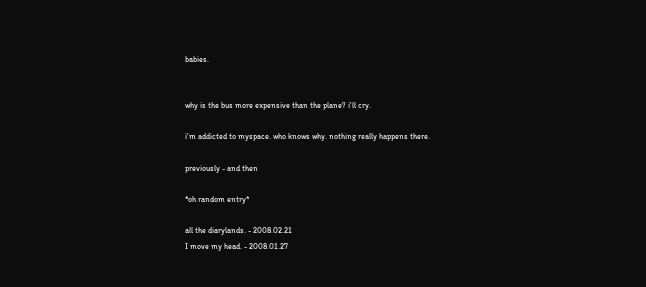babies.


why is the bus more expensive than the plane? i'll cry.

i'm addicted to myspace. who knows why. nothing really happens there.

previously - and then

*oh random entry*

all the diarylands. - 2008.02.21
I move my head. - 2008.01.27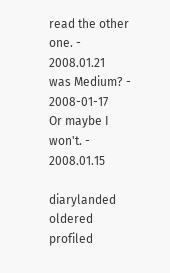read the other one. - 2008.01.21
was Medium? - 2008-01-17
Or maybe I won't. - 2008.01.15

diarylanded oldered profiled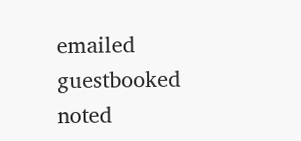emailed
guestbooked noted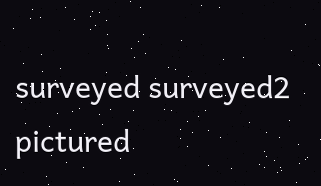surveyed surveyed2 pictured